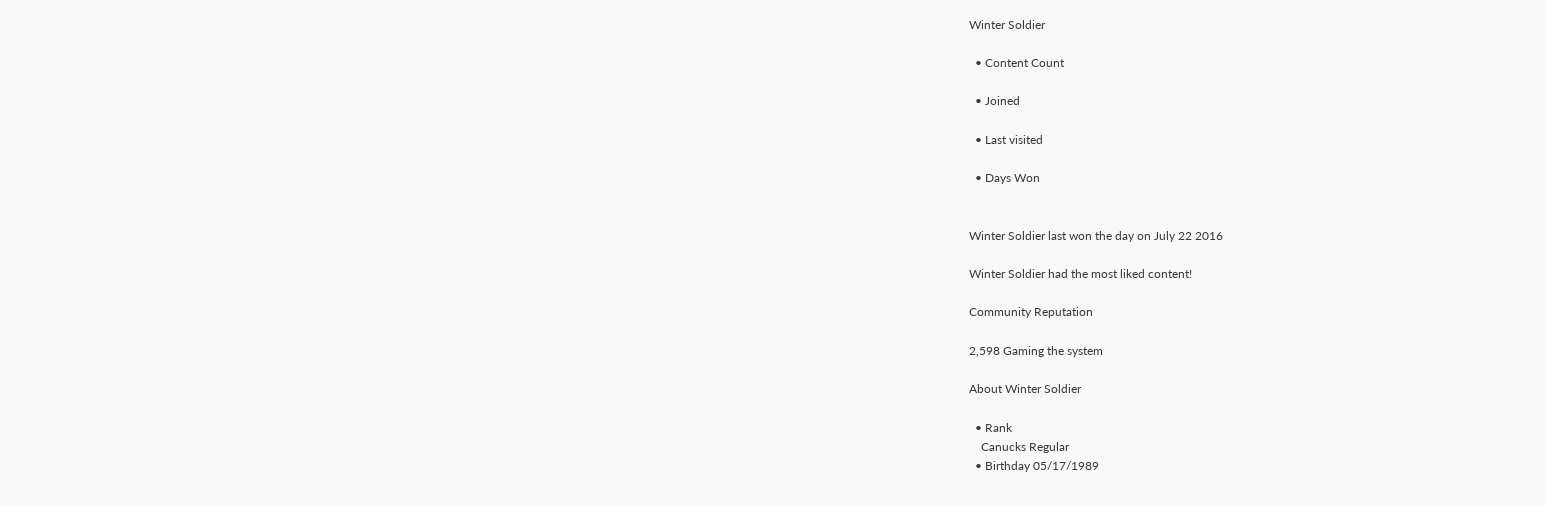Winter Soldier

  • Content Count

  • Joined

  • Last visited

  • Days Won


Winter Soldier last won the day on July 22 2016

Winter Soldier had the most liked content!

Community Reputation

2,598 Gaming the system

About Winter Soldier

  • Rank
    Canucks Regular
  • Birthday 05/17/1989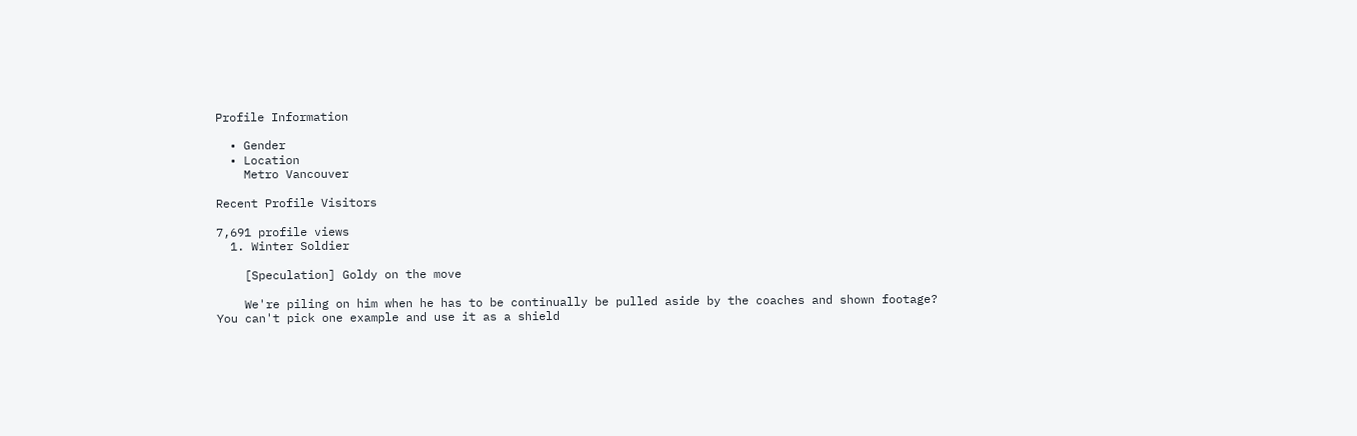Profile Information

  • Gender
  • Location
    Metro Vancouver

Recent Profile Visitors

7,691 profile views
  1. Winter Soldier

    [Speculation] Goldy on the move

    We're piling on him when he has to be continually be pulled aside by the coaches and shown footage? You can't pick one example and use it as a shield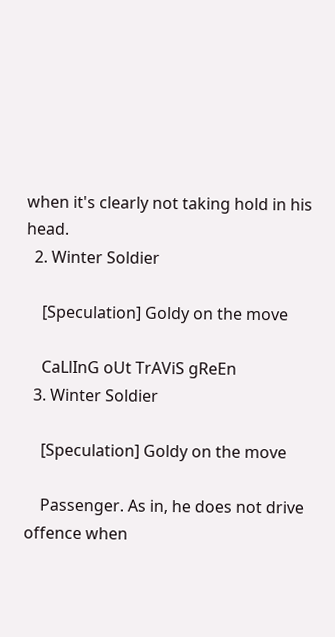when it's clearly not taking hold in his head.
  2. Winter Soldier

    [Speculation] Goldy on the move

    CaLlInG oUt TrAViS gReEn
  3. Winter Soldier

    [Speculation] Goldy on the move

    Passenger. As in, he does not drive offence when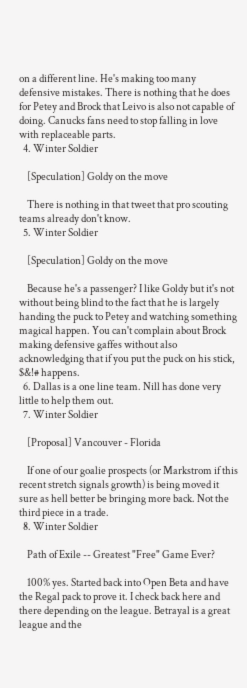on a different line. He's making too many defensive mistakes. There is nothing that he does for Petey and Brock that Leivo is also not capable of doing. Canucks fans need to stop falling in love with replaceable parts.
  4. Winter Soldier

    [Speculation] Goldy on the move

    There is nothing in that tweet that pro scouting teams already don't know.
  5. Winter Soldier

    [Speculation] Goldy on the move

    Because he's a passenger? I like Goldy but it's not without being blind to the fact that he is largely handing the puck to Petey and watching something magical happen. You can't complain about Brock making defensive gaffes without also acknowledging that if you put the puck on his stick, $&!# happens.
  6. Dallas is a one line team. Nill has done very little to help them out.
  7. Winter Soldier

    [Proposal] Vancouver - Florida

    If one of our goalie prospects (or Markstrom if this recent stretch signals growth) is being moved it sure as hell better be bringing more back. Not the third piece in a trade.
  8. Winter Soldier

    Path of Exile -- Greatest "Free" Game Ever?

    100% yes. Started back into Open Beta and have the Regal pack to prove it. I check back here and there depending on the league. Betrayal is a great league and the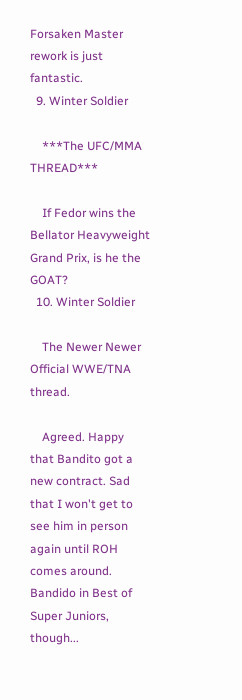Forsaken Master rework is just fantastic.
  9. Winter Soldier

    ***The UFC/MMA THREAD***

    If Fedor wins the Bellator Heavyweight Grand Prix, is he the GOAT?
  10. Winter Soldier

    The Newer Newer Official WWE/TNA thread.

    Agreed. Happy that Bandito got a new contract. Sad that I won't get to see him in person again until ROH comes around. Bandido in Best of Super Juniors, though...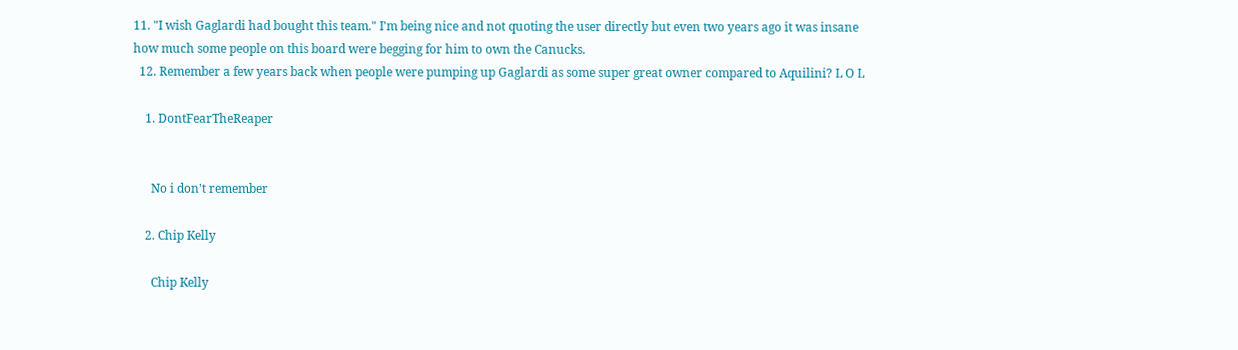11. "I wish Gaglardi had bought this team." I'm being nice and not quoting the user directly but even two years ago it was insane how much some people on this board were begging for him to own the Canucks.
  12. Remember a few years back when people were pumping up Gaglardi as some super great owner compared to Aquilini? L O L

    1. DontFearTheReaper


      No i don't remember

    2. Chip Kelly

      Chip Kelly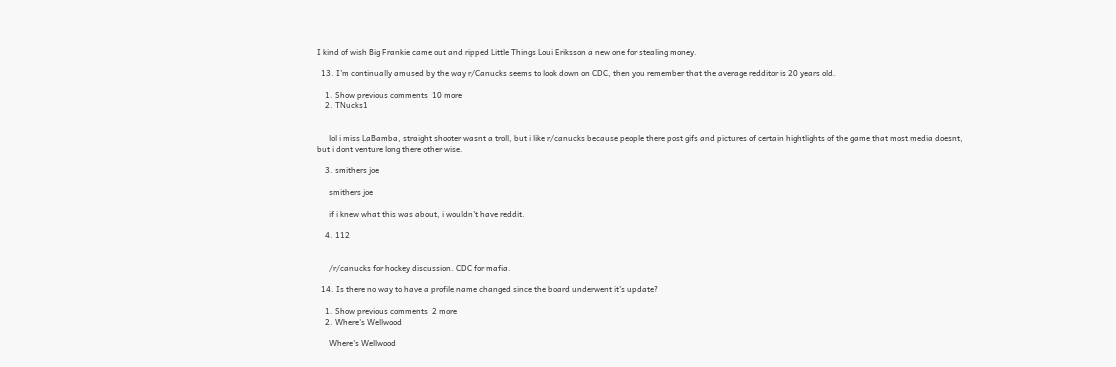I kind of wish Big Frankie came out and ripped Little Things Loui Eriksson a new one for stealing money.

  13. I'm continually amused by the way r/Canucks seems to look down on CDC, then you remember that the average redditor is 20 years old.

    1. Show previous comments  10 more
    2. TNucks1


      lol i miss LaBamba, straight shooter wasnt a troll, but i like r/canucks because people there post gifs and pictures of certain hightlights of the game that most media doesnt, but i dont venture long there other wise.

    3. smithers joe

      smithers joe

      if i knew what this was about, i wouldn't have reddit.

    4. 112


      /r/canucks for hockey discussion. CDC for mafia.

  14. Is there no way to have a profile name changed since the board underwent it's update?

    1. Show previous comments  2 more
    2. Where's Wellwood

      Where's Wellwood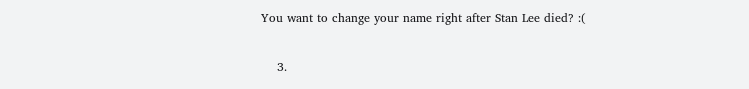You want to change your name right after Stan Lee died? :(

    3.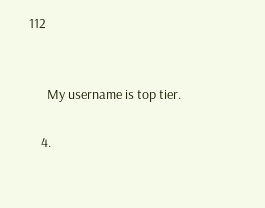112


      My username is top tier.

    4.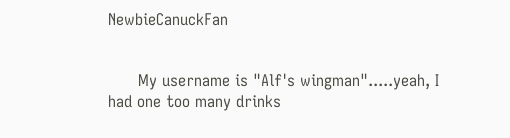NewbieCanuckFan


      My username is "Alf's wingman".....yeah, I had one too many drinks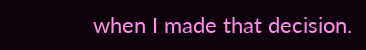when I made that decision.